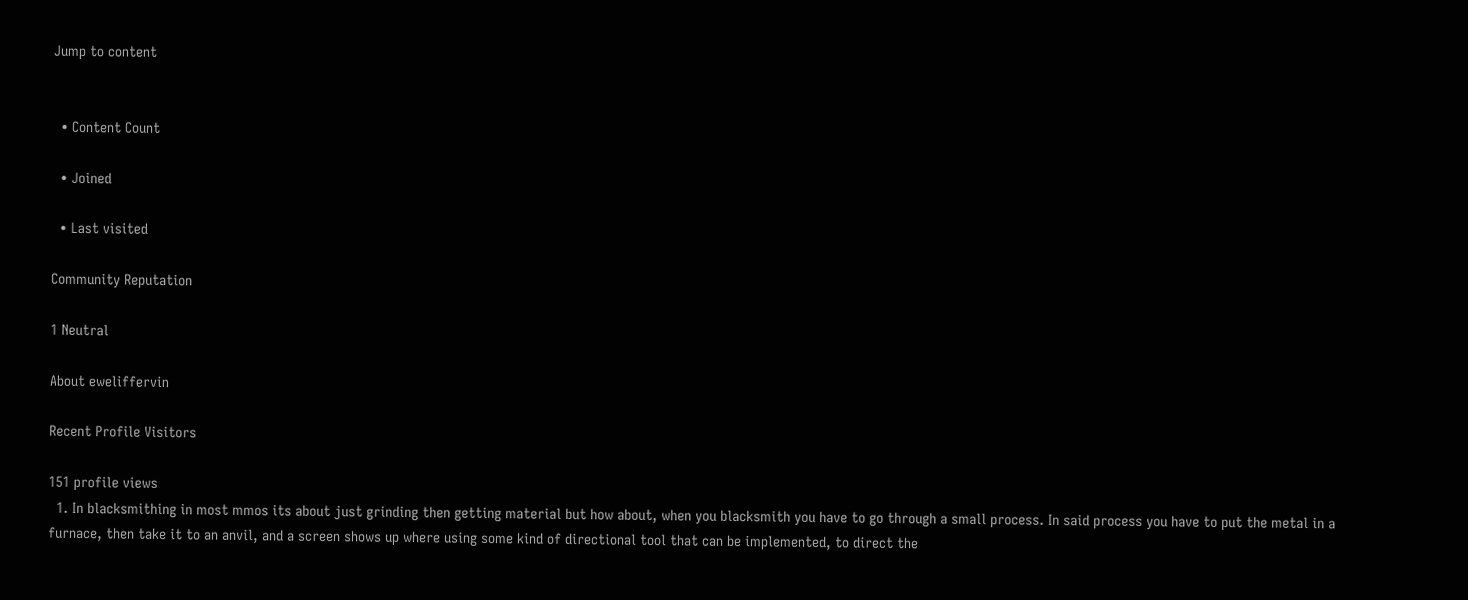Jump to content


  • Content Count

  • Joined

  • Last visited

Community Reputation

1 Neutral

About eweliffervin

Recent Profile Visitors

151 profile views
  1. In blacksmithing in most mmos its about just grinding then getting material but how about, when you blacksmith you have to go through a small process. In said process you have to put the metal in a furnace, then take it to an anvil, and a screen shows up where using some kind of directional tool that can be implemented, to direct the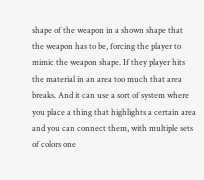shape of the weapon in a shown shape that the weapon has to be, forcing the player to mimic the weapon shape. If they player hits the material in an area too much that area breaks. And it can use a sort of system where you place a thing that highlights a certain area and you can connect them, with multiple sets of colors one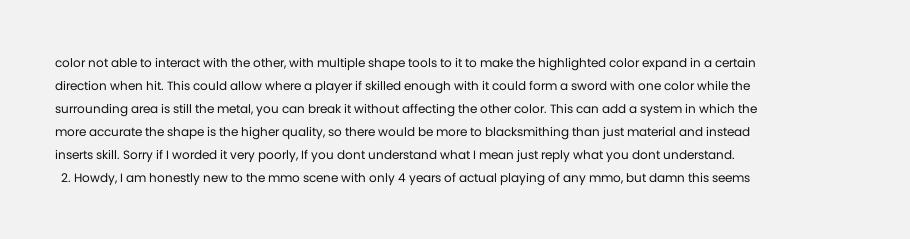color not able to interact with the other, with multiple shape tools to it to make the highlighted color expand in a certain direction when hit. This could allow where a player if skilled enough with it could form a sword with one color while the surrounding area is still the metal, you can break it without affecting the other color. This can add a system in which the more accurate the shape is the higher quality, so there would be more to blacksmithing than just material and instead inserts skill. Sorry if I worded it very poorly, If you dont understand what I mean just reply what you dont understand.
  2. Howdy, I am honestly new to the mmo scene with only 4 years of actual playing of any mmo, but damn this seems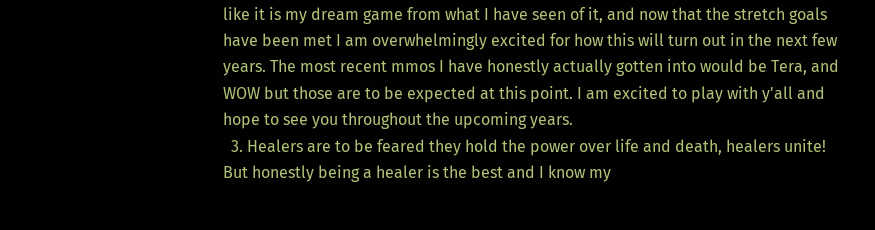like it is my dream game from what I have seen of it, and now that the stretch goals have been met I am overwhelmingly excited for how this will turn out in the next few years. The most recent mmos I have honestly actually gotten into would be Tera, and WOW but those are to be expected at this point. I am excited to play with y'all and hope to see you throughout the upcoming years.
  3. Healers are to be feared they hold the power over life and death, healers unite! But honestly being a healer is the best and I know my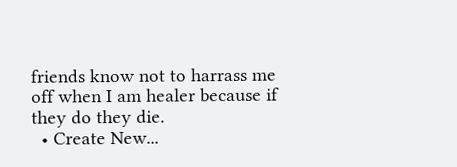friends know not to harrass me off when I am healer because if they do they die.
  • Create New...